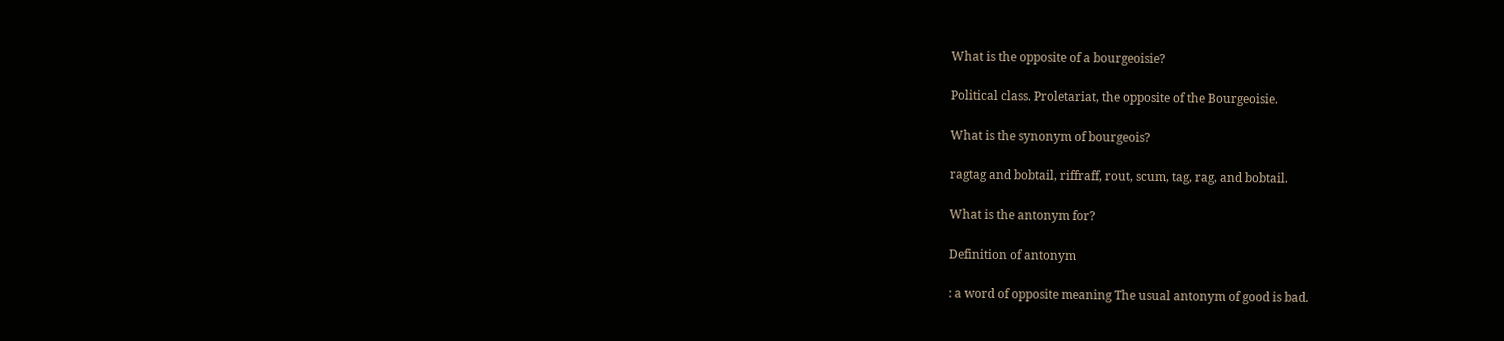What is the opposite of a bourgeoisie?

Political class. Proletariat, the opposite of the Bourgeoisie.

What is the synonym of bourgeois?

ragtag and bobtail, riffraff, rout, scum, tag, rag, and bobtail.

What is the antonym for?

Definition of antonym

: a word of opposite meaning The usual antonym of good is bad.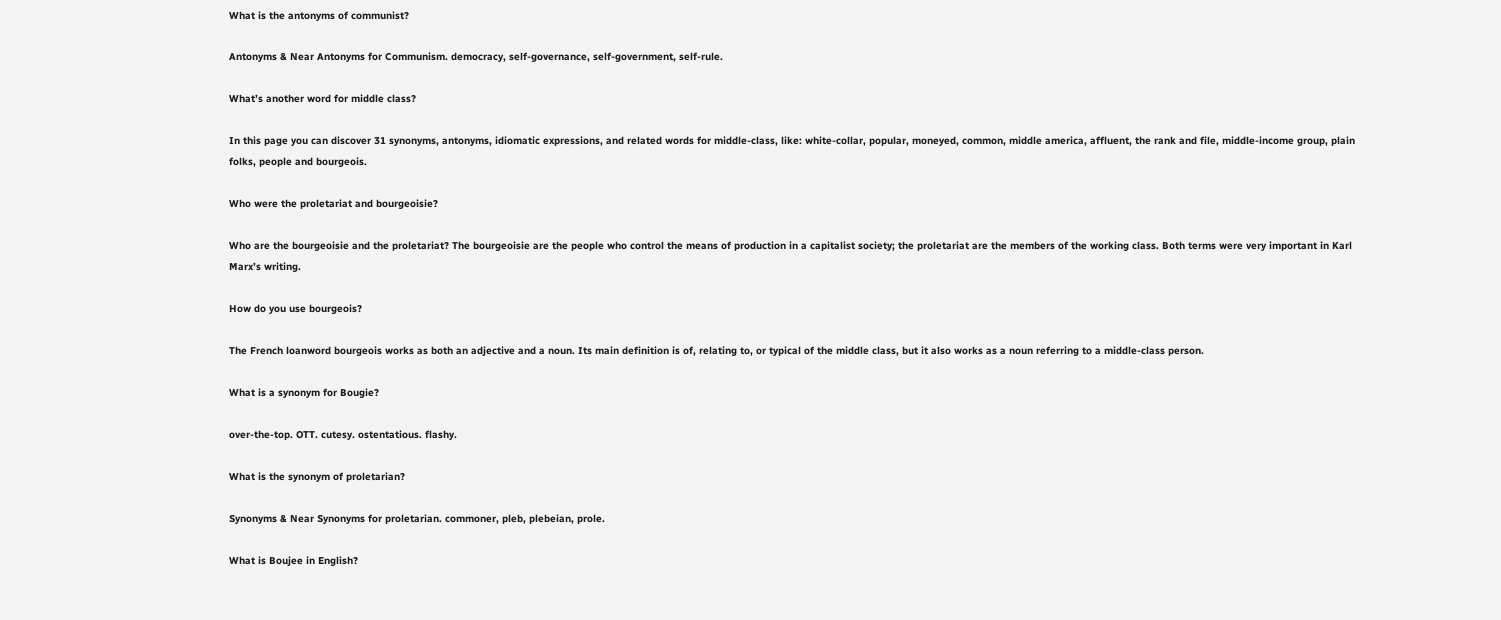What is the antonyms of communist?

Antonyms & Near Antonyms for Communism. democracy, self-governance, self-government, self-rule.

What’s another word for middle class?

In this page you can discover 31 synonyms, antonyms, idiomatic expressions, and related words for middle-class, like: white-collar, popular, moneyed, common, middle america, affluent, the rank and file, middle-income group, plain folks, people and bourgeois.

Who were the proletariat and bourgeoisie?

Who are the bourgeoisie and the proletariat? The bourgeoisie are the people who control the means of production in a capitalist society; the proletariat are the members of the working class. Both terms were very important in Karl Marx’s writing.

How do you use bourgeois?

The French loanword bourgeois works as both an adjective and a noun. Its main definition is of, relating to, or typical of the middle class, but it also works as a noun referring to a middle-class person.

What is a synonym for Bougie?

over-the-top. OTT. cutesy. ostentatious. flashy.

What is the synonym of proletarian?

Synonyms & Near Synonyms for proletarian. commoner, pleb, plebeian, prole.

What is Boujee in English?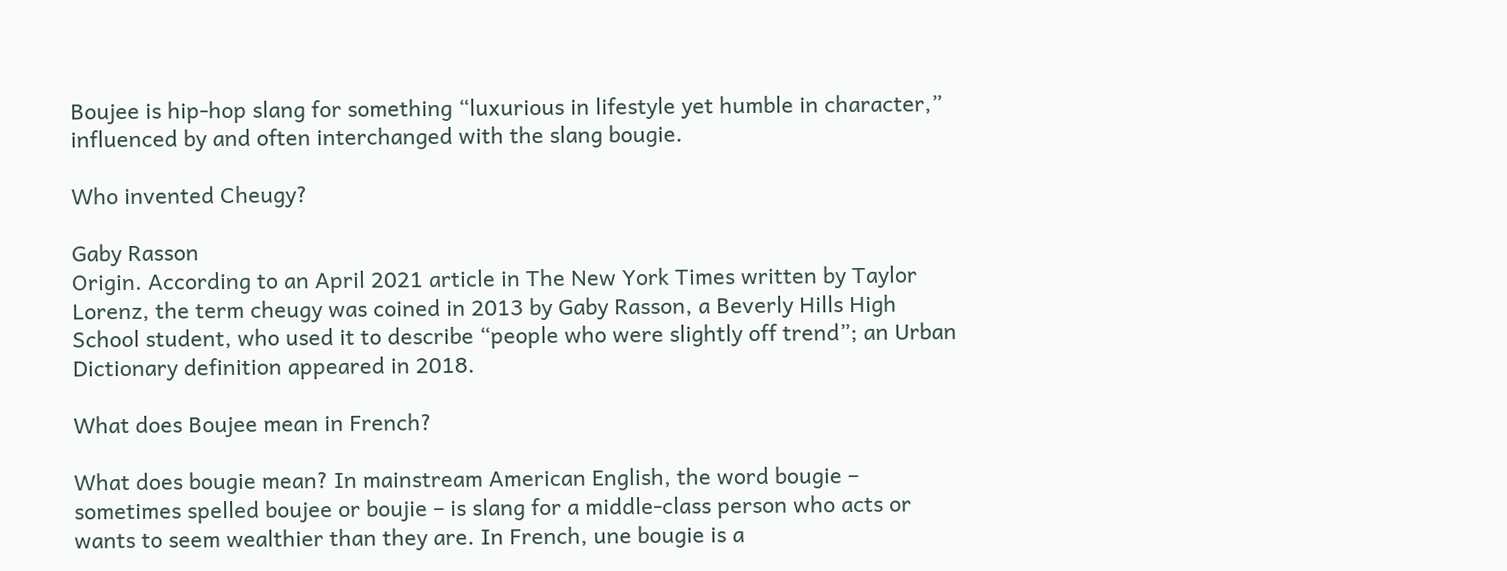Boujee is hip-hop slang for something “luxurious in lifestyle yet humble in character,” influenced by and often interchanged with the slang bougie.

Who invented Cheugy?

Gaby Rasson
Origin. According to an April 2021 article in The New York Times written by Taylor Lorenz, the term cheugy was coined in 2013 by Gaby Rasson, a Beverly Hills High School student, who used it to describe “people who were slightly off trend”; an Urban Dictionary definition appeared in 2018.

What does Boujee mean in French?

What does bougie mean? In mainstream American English, the word bougie – sometimes spelled boujee or boujie – is slang for a middle-class person who acts or wants to seem wealthier than they are. In French, une bougie is a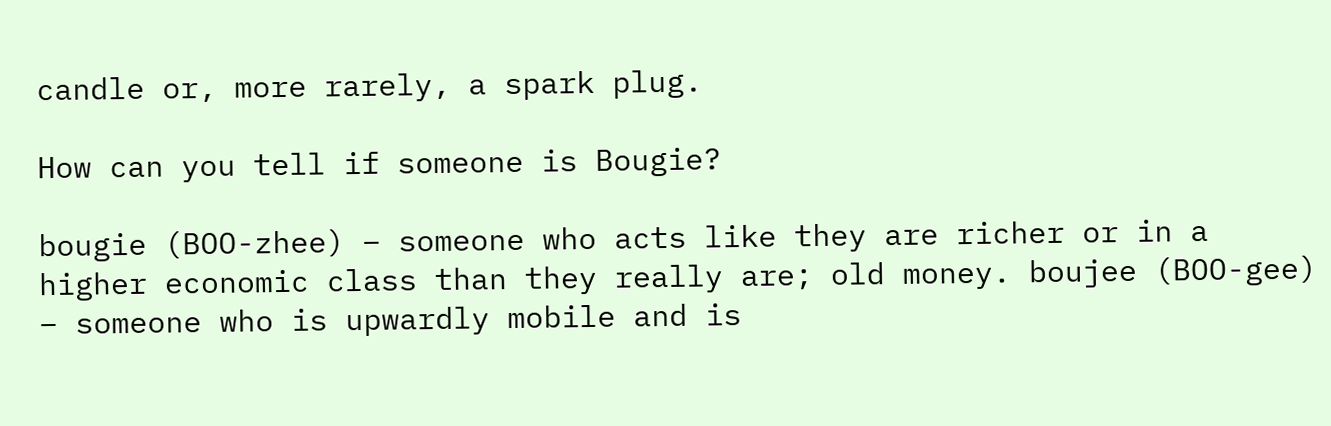candle or, more rarely, a spark plug.

How can you tell if someone is Bougie?

bougie (BOO-zhee) – someone who acts like they are richer or in a higher economic class than they really are; old money. boujee (BOO-gee) – someone who is upwardly mobile and is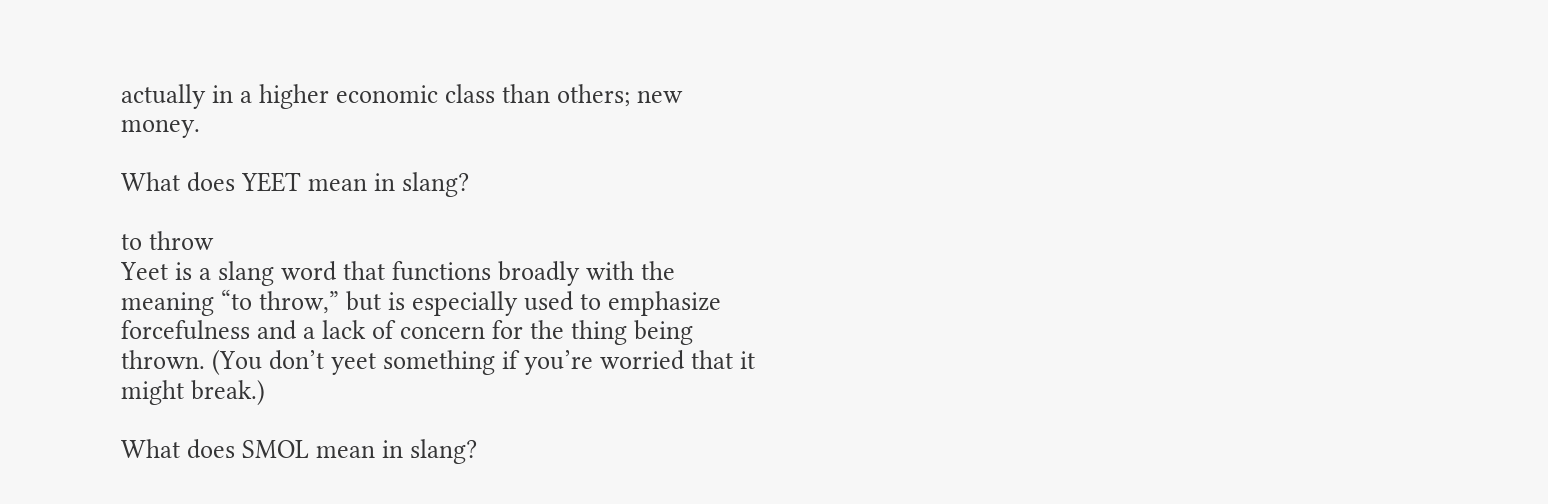actually in a higher economic class than others; new money.

What does YEET mean in slang?

to throw
Yeet is a slang word that functions broadly with the meaning “to throw,” but is especially used to emphasize forcefulness and a lack of concern for the thing being thrown. (You don’t yeet something if you’re worried that it might break.)

What does SMOL mean in slang?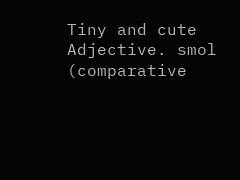Tiny and cute
Adjective. smol (comparative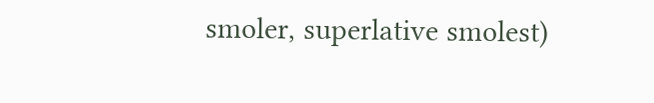smoler, superlative smolest)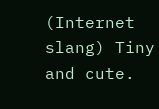(Internet slang) Tiny and cute.